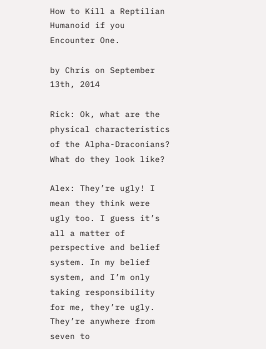How to Kill a Reptilian Humanoid if you Encounter One.

by Chris on September 13th, 2014

Rick: Ok, what are the physical characteristics of the Alpha-Draconians? What do they look like?

Alex: They’re ugly! I mean they think were ugly too. I guess it’s all a matter of perspective and belief system. In my belief system, and I’m only taking responsibility for me, they’re ugly. They’re anywhere from seven to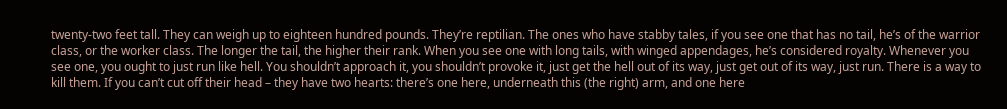twenty-two feet tall. They can weigh up to eighteen hundred pounds. They’re reptilian. The ones who have stabby tales, if you see one that has no tail, he’s of the warrior class, or the worker class. The longer the tail, the higher their rank. When you see one with long tails, with winged appendages, he’s considered royalty. Whenever you see one, you ought to just run like hell. You shouldn’t approach it, you shouldn’t provoke it, just get the hell out of its way, just get out of its way, just run. There is a way to kill them. If you can’t cut off their head – they have two hearts: there’s one here, underneath this (the right) arm, and one here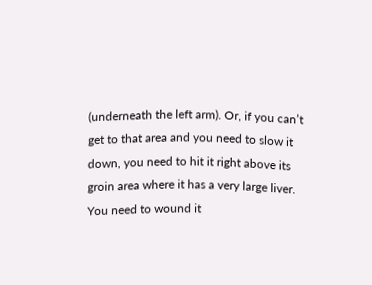(underneath the left arm). Or, if you can’t get to that area and you need to slow it down, you need to hit it right above its groin area where it has a very large liver. You need to wound it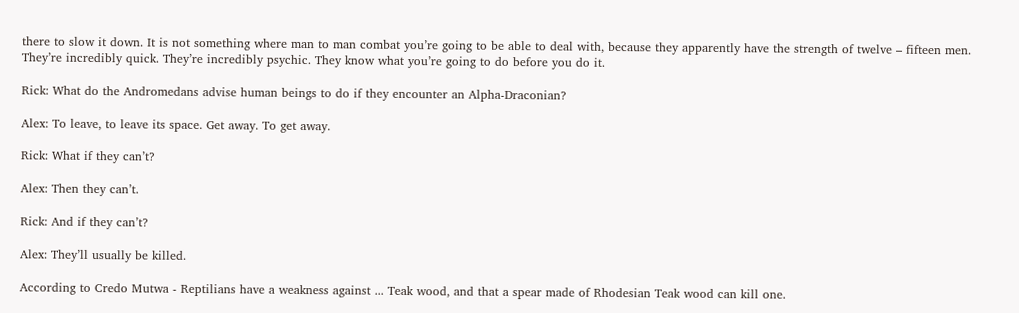there to slow it down. It is not something where man to man combat you’re going to be able to deal with, because they apparently have the strength of twelve – fifteen men. They’re incredibly quick. They’re incredibly psychic. They know what you’re going to do before you do it.

Rick: What do the Andromedans advise human beings to do if they encounter an Alpha-Draconian?

Alex: To leave, to leave its space. Get away. To get away.

Rick: What if they can’t?

Alex: Then they can’t.

Rick: And if they can’t?

Alex: They’ll usually be killed.

According to Credo Mutwa - Reptilians have a weakness against ... Teak wood, and that a spear made of Rhodesian Teak wood can kill one.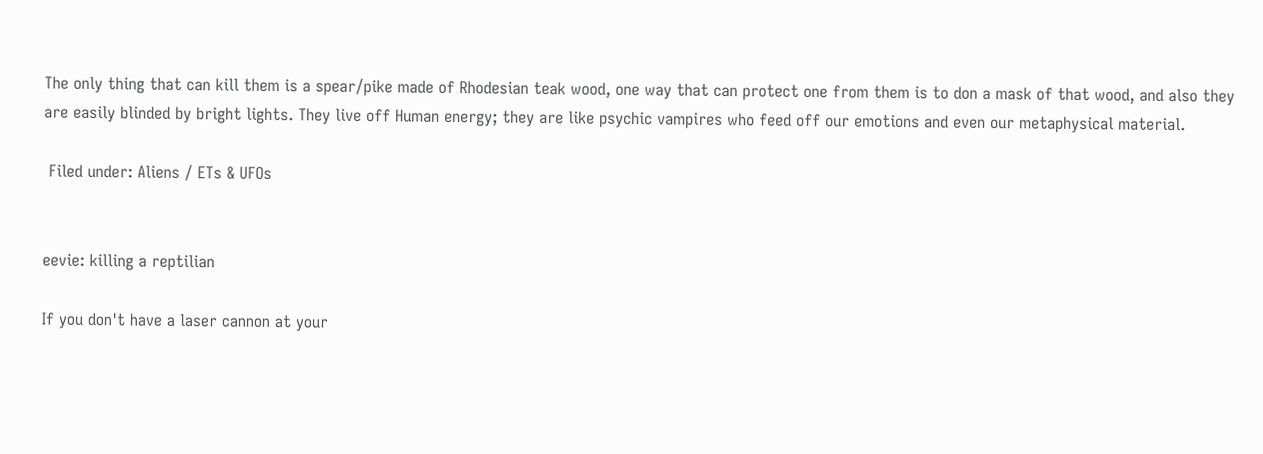The only thing that can kill them is a spear/pike made of Rhodesian teak wood, one way that can protect one from them is to don a mask of that wood, and also they are easily blinded by bright lights. They live off Human energy; they are like psychic vampires who feed off our emotions and even our metaphysical material.

 Filed under: Aliens / ETs & UFOs


eevie: killing a reptilian

If you don't have a laser cannon at your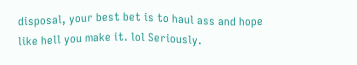disposal, your best bet is to haul ass and hope like hell you make it. lol Seriously.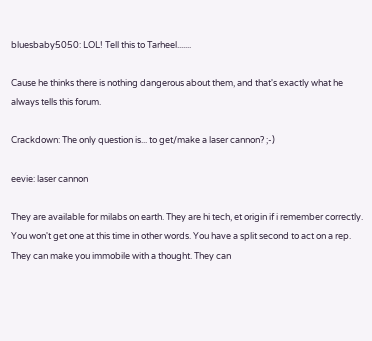bluesbaby5050: LOL! Tell this to Tarheel.......

Cause he thinks there is nothing dangerous about them, and that's exactly what he always tells this forum.

Crackdown: The only question is... to get/make a laser cannon? ;-)

eevie: laser cannon

They are available for milabs on earth. They are hi tech, et origin if i remember correctly. You won't get one at this time in other words. You have a split second to act on a rep. They can make you immobile with a thought. They can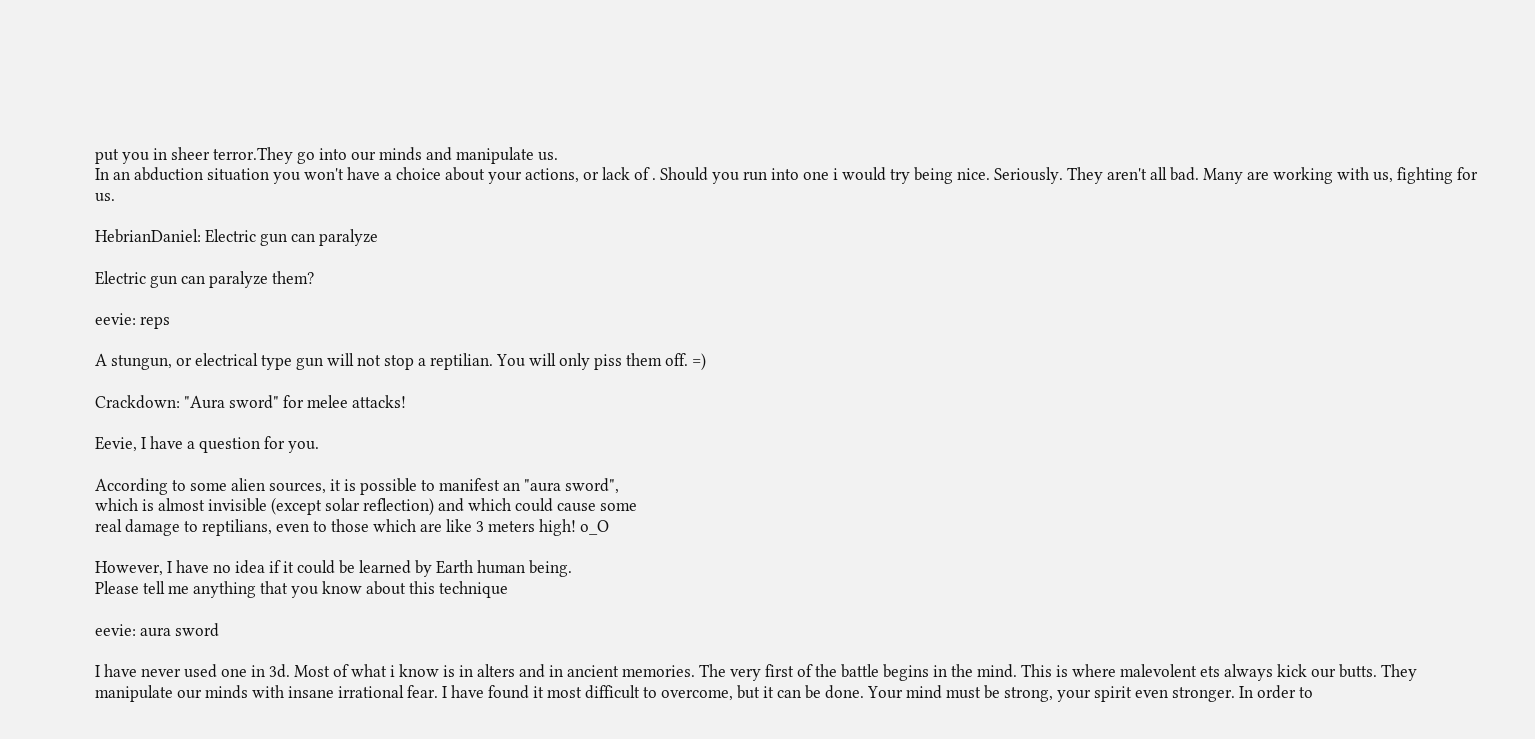put you in sheer terror.They go into our minds and manipulate us.
In an abduction situation you won't have a choice about your actions, or lack of . Should you run into one i would try being nice. Seriously. They aren't all bad. Many are working with us, fighting for us.

HebrianDaniel: Electric gun can paralyze

Electric gun can paralyze them?

eevie: reps

A stungun, or electrical type gun will not stop a reptilian. You will only piss them off. =)

Crackdown: "Aura sword" for melee attacks!

Eevie, I have a question for you.

According to some alien sources, it is possible to manifest an "aura sword",
which is almost invisible (except solar reflection) and which could cause some
real damage to reptilians, even to those which are like 3 meters high! o_O

However, I have no idea if it could be learned by Earth human being.
Please tell me anything that you know about this technique

eevie: aura sword

I have never used one in 3d. Most of what i know is in alters and in ancient memories. The very first of the battle begins in the mind. This is where malevolent ets always kick our butts. They manipulate our minds with insane irrational fear. I have found it most difficult to overcome, but it can be done. Your mind must be strong, your spirit even stronger. In order to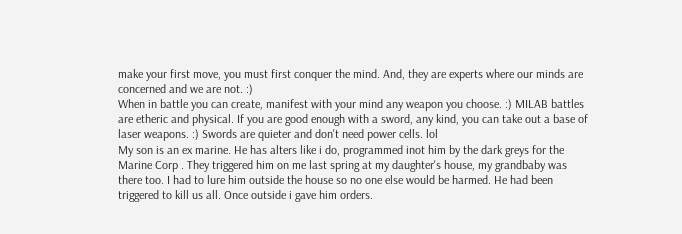make your first move, you must first conquer the mind. And, they are experts where our minds are concerned and we are not. :)
When in battle you can create, manifest with your mind any weapon you choose. :) MILAB battles are etheric and physical. If you are good enough with a sword, any kind, you can take out a base of laser weapons. :) Swords are quieter and don't need power cells. lol
My son is an ex marine. He has alters like i do, programmed inot him by the dark greys for the Marine Corp . They triggered him on me last spring at my daughter's house, my grandbaby was there too. I had to lure him outside the house so no one else would be harmed. He had been triggered to kill us all. Once outside i gave him orders.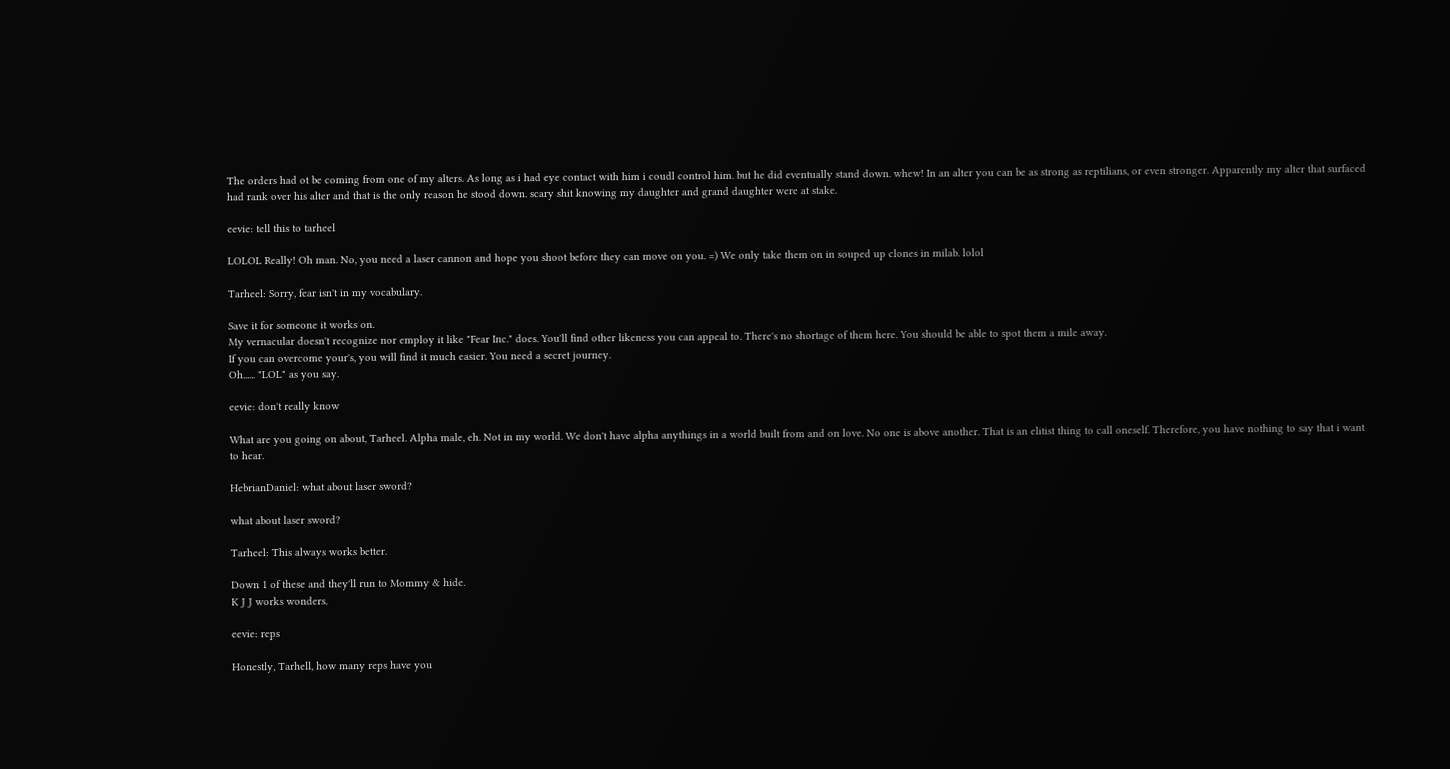The orders had ot be coming from one of my alters. As long as i had eye contact with him i coudl control him. but he did eventually stand down. whew! In an alter you can be as strong as reptilians, or even stronger. Apparently my alter that surfaced had rank over his alter and that is the only reason he stood down. scary shit knowing my daughter and grand daughter were at stake.

eevie: tell this to tarheel

LOLOL Really! Oh man. No, you need a laser cannon and hope you shoot before they can move on you. =) We only take them on in souped up clones in milab. lolol

Tarheel: Sorry, fear isn't in my vocabulary.

Save it for someone it works on.
My vernacular doesn't recognize nor employ it like "Fear Inc." does. You'll find other likeness you can appeal to. There's no shortage of them here. You should be able to spot them a mile away.
If you can overcome your's, you will find it much easier. You need a secret journey.
Oh...... "LOL" as you say.

eevie: don't really know

What are you going on about, Tarheel. Alpha male, eh. Not in my world. We don't have alpha anythings in a world built from and on love. No one is above another. That is an elitist thing to call oneself. Therefore, you have nothing to say that i want to hear.

HebrianDaniel: what about laser sword?

what about laser sword?

Tarheel: This always works better.

Down 1 of these and they'll run to Mommy & hide.
K J J works wonders.

eevie: reps

Honestly, Tarhell, how many reps have you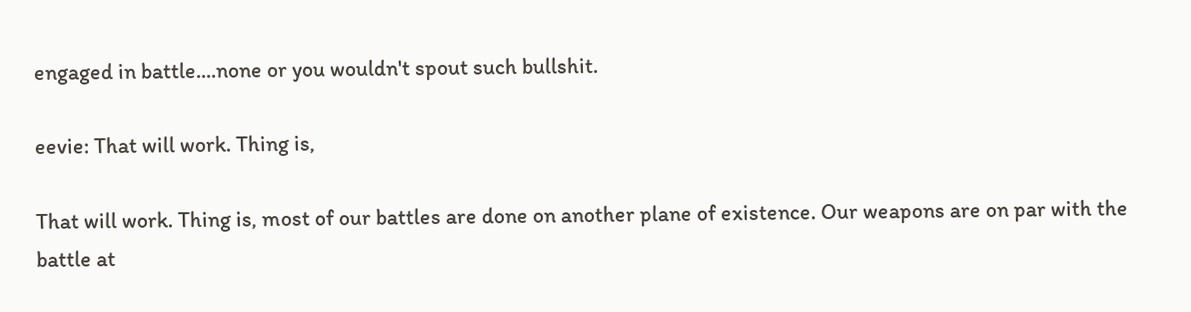engaged in battle....none or you wouldn't spout such bullshit.

eevie: That will work. Thing is,

That will work. Thing is, most of our battles are done on another plane of existence. Our weapons are on par with the battle at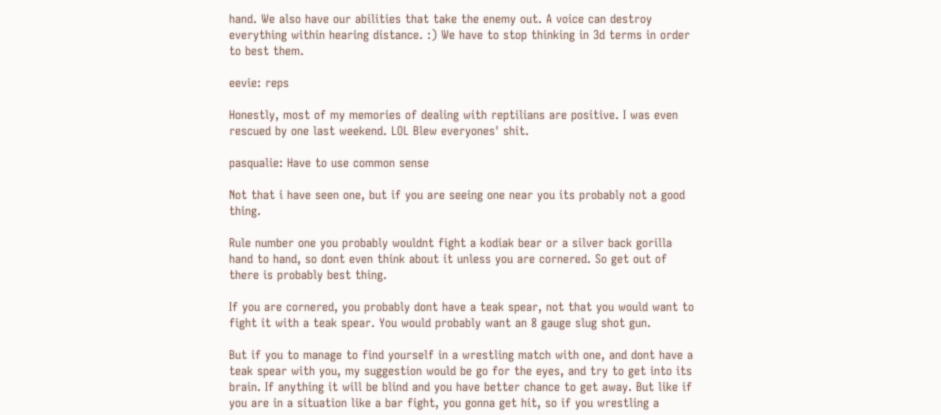hand. We also have our abilities that take the enemy out. A voice can destroy everything within hearing distance. :) We have to stop thinking in 3d terms in order to best them.

eevie: reps

Honestly, most of my memories of dealing with reptilians are positive. I was even rescued by one last weekend. LOL Blew everyones' shit.

pasqualie: Have to use common sense

Not that i have seen one, but if you are seeing one near you its probably not a good thing.

Rule number one you probably wouldnt fight a kodiak bear or a silver back gorilla hand to hand, so dont even think about it unless you are cornered. So get out of there is probably best thing.

If you are cornered, you probably dont have a teak spear, not that you would want to fight it with a teak spear. You would probably want an 8 gauge slug shot gun.

But if you to manage to find yourself in a wrestling match with one, and dont have a teak spear with you, my suggestion would be go for the eyes, and try to get into its brain. If anything it will be blind and you have better chance to get away. But like if you are in a situation like a bar fight, you gonna get hit, so if you wrestling a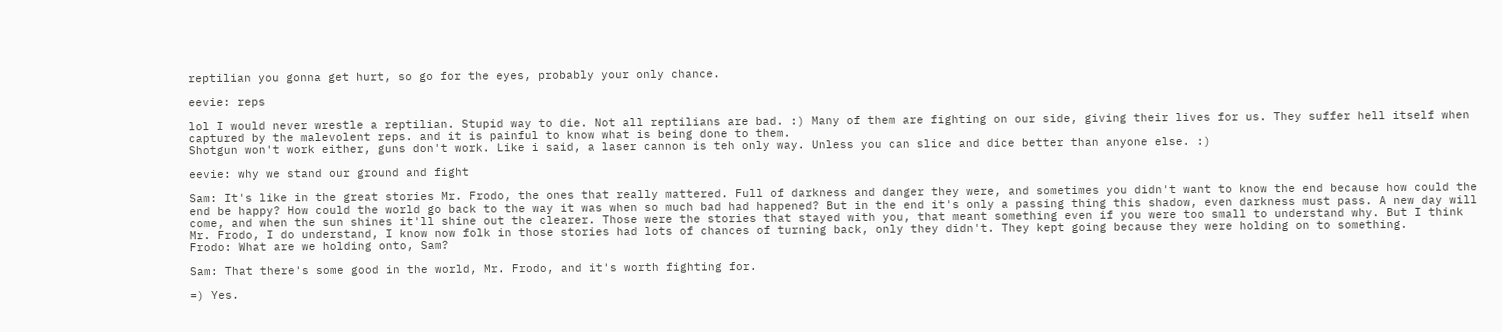reptilian you gonna get hurt, so go for the eyes, probably your only chance.

eevie: reps

lol I would never wrestle a reptilian. Stupid way to die. Not all reptilians are bad. :) Many of them are fighting on our side, giving their lives for us. They suffer hell itself when captured by the malevolent reps. and it is painful to know what is being done to them.
Shotgun won't work either, guns don't work. Like i said, a laser cannon is teh only way. Unless you can slice and dice better than anyone else. :)

eevie: why we stand our ground and fight

Sam: It's like in the great stories Mr. Frodo, the ones that really mattered. Full of darkness and danger they were, and sometimes you didn't want to know the end because how could the end be happy? How could the world go back to the way it was when so much bad had happened? But in the end it's only a passing thing this shadow, even darkness must pass. A new day will come, and when the sun shines it'll shine out the clearer. Those were the stories that stayed with you, that meant something even if you were too small to understand why. But I think Mr. Frodo, I do understand, I know now folk in those stories had lots of chances of turning back, only they didn't. They kept going because they were holding on to something.
Frodo: What are we holding onto, Sam?

Sam: That there's some good in the world, Mr. Frodo, and it's worth fighting for.

=) Yes.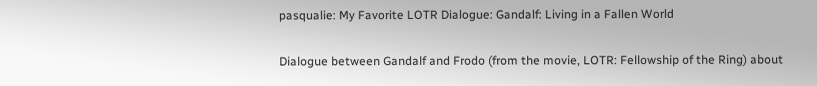pasqualie: My Favorite LOTR Dialogue: Gandalf: Living in a Fallen World

Dialogue between Gandalf and Frodo (from the movie, LOTR: Fellowship of the Ring) about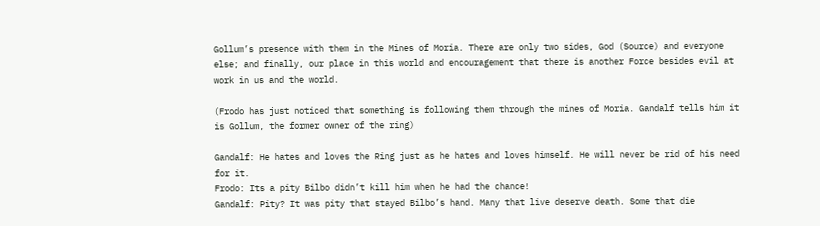Gollum’s presence with them in the Mines of Moria. There are only two sides, God (Source) and everyone else; and finally, our place in this world and encouragement that there is another Force besides evil at work in us and the world.

(Frodo has just noticed that something is following them through the mines of Moria. Gandalf tells him it is Gollum, the former owner of the ring)

Gandalf: He hates and loves the Ring just as he hates and loves himself. He will never be rid of his need for it.
Frodo: Its a pity Bilbo didn’t kill him when he had the chance!
Gandalf: Pity? It was pity that stayed Bilbo’s hand. Many that live deserve death. Some that die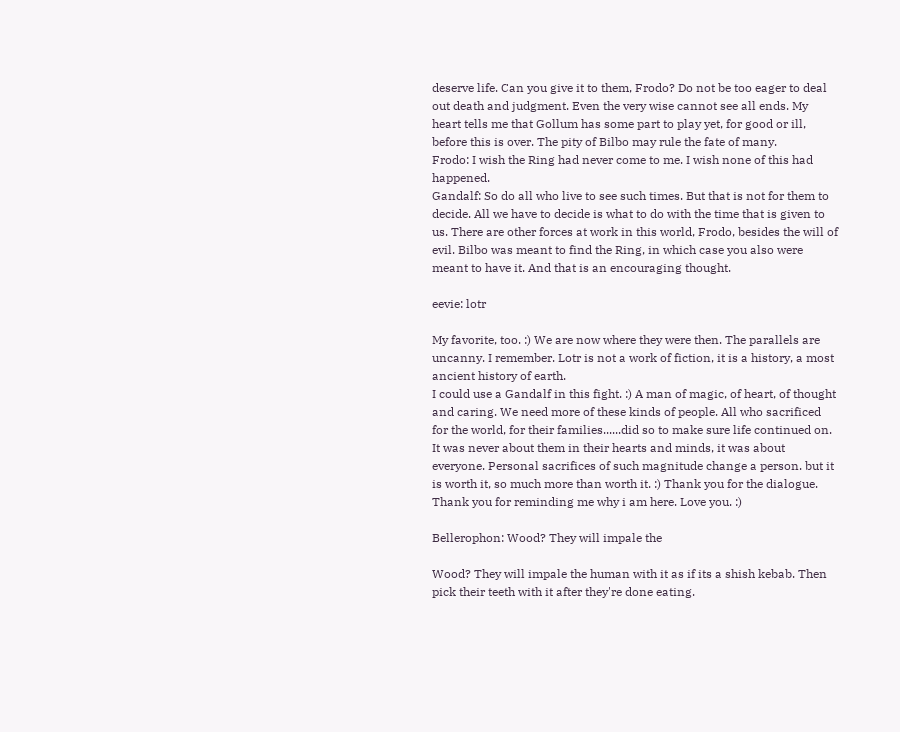deserve life. Can you give it to them, Frodo? Do not be too eager to deal out death and judgment. Even the very wise cannot see all ends. My heart tells me that Gollum has some part to play yet, for good or ill, before this is over. The pity of Bilbo may rule the fate of many.
Frodo: I wish the Ring had never come to me. I wish none of this had happened.
Gandalf: So do all who live to see such times. But that is not for them to decide. All we have to decide is what to do with the time that is given to us. There are other forces at work in this world, Frodo, besides the will of evil. Bilbo was meant to find the Ring, in which case you also were meant to have it. And that is an encouraging thought.

eevie: lotr

My favorite, too. :) We are now where they were then. The parallels are uncanny. I remember. Lotr is not a work of fiction, it is a history, a most ancient history of earth.
I could use a Gandalf in this fight. :) A man of magic, of heart, of thought and caring. We need more of these kinds of people. All who sacrificed for the world, for their families......did so to make sure life continued on. It was never about them in their hearts and minds, it was about everyone. Personal sacrifices of such magnitude change a person. but it is worth it, so much more than worth it. :) Thank you for the dialogue. Thank you for reminding me why i am here. Love you. :)

Bellerophon: Wood? They will impale the

Wood? They will impale the human with it as if its a shish kebab. Then pick their teeth with it after they're done eating.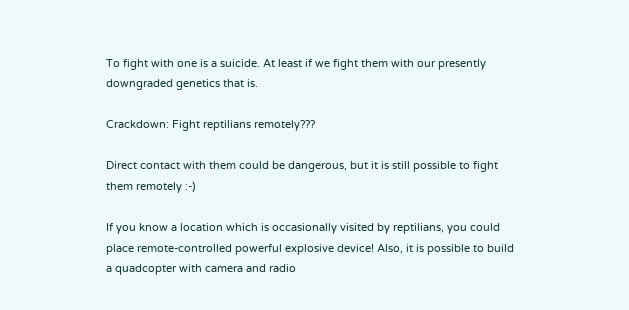To fight with one is a suicide. At least if we fight them with our presently downgraded genetics that is.

Crackdown: Fight reptilians remotely???

Direct contact with them could be dangerous, but it is still possible to fight them remotely :-)

If you know a location which is occasionally visited by reptilians, you could place remote-controlled powerful explosive device! Also, it is possible to build a quadcopter with camera and radio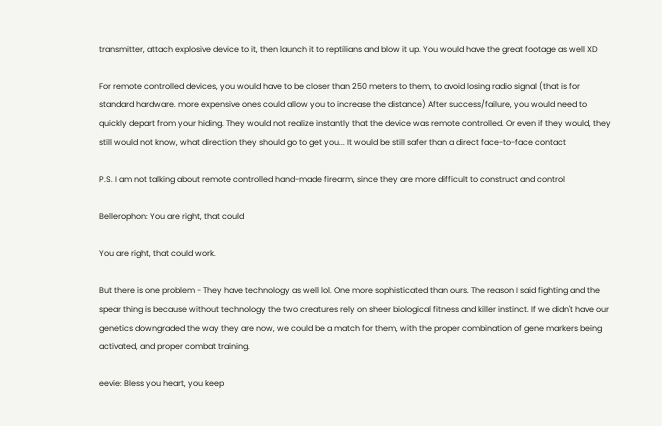transmitter, attach explosive device to it, then launch it to reptilians and blow it up. You would have the great footage as well XD

For remote controlled devices, you would have to be closer than 250 meters to them, to avoid losing radio signal (that is for standard hardware. more expensive ones could allow you to increase the distance) After success/failure, you would need to quickly depart from your hiding. They would not realize instantly that the device was remote controlled. Or even if they would, they still would not know, what direction they should go to get you... It would be still safer than a direct face-to-face contact

P.S. I am not talking about remote controlled hand-made firearm, since they are more difficult to construct and control

Bellerophon: You are right, that could

You are right, that could work.

But there is one problem - They have technology as well lol. One more sophisticated than ours. The reason I said fighting and the spear thing is because without technology the two creatures rely on sheer biological fitness and killer instinct. If we didn't have our genetics downgraded the way they are now, we could be a match for them, with the proper combination of gene markers being activated, and proper combat training.

eevie: Bless you heart, you keep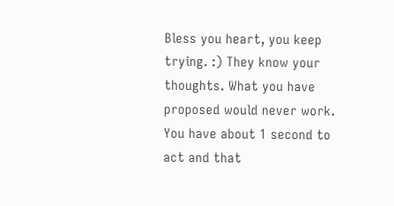Bless you heart, you keep trying. :) They know your thoughts. What you have proposed would never work. You have about 1 second to act and that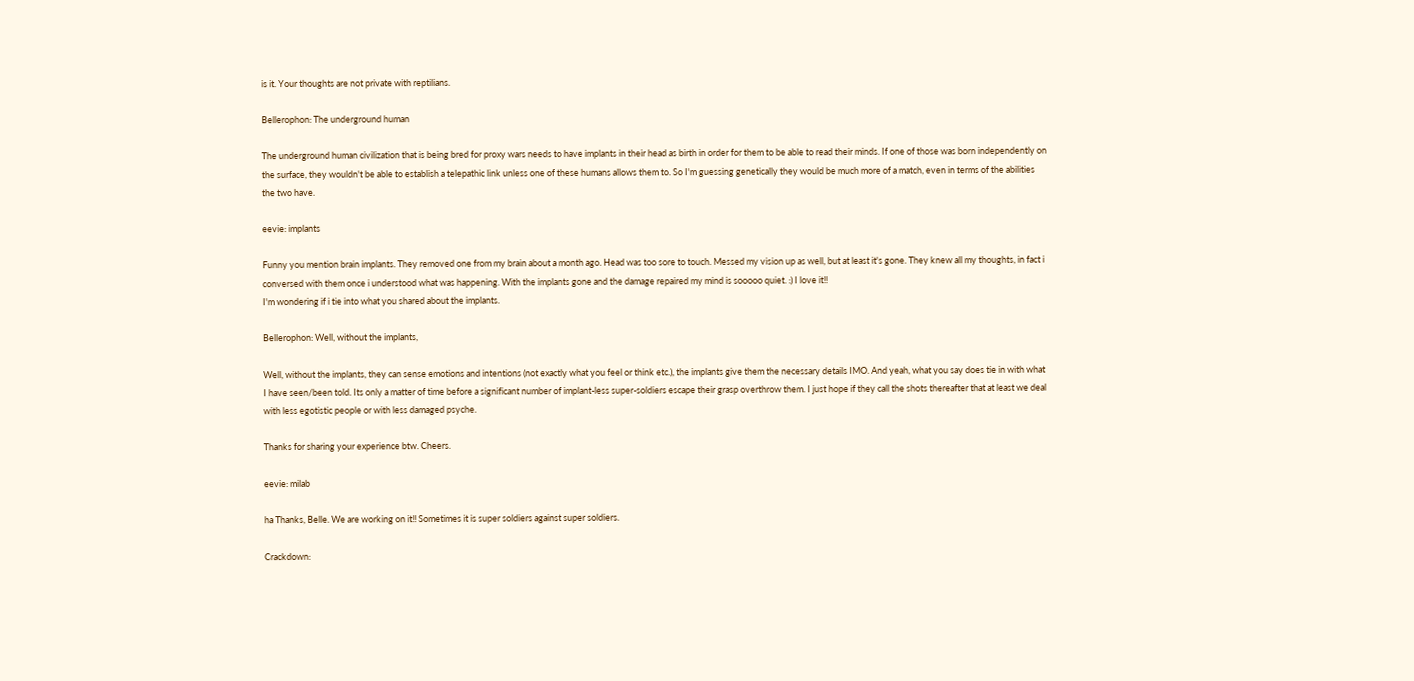is it. Your thoughts are not private with reptilians.

Bellerophon: The underground human

The underground human civilization that is being bred for proxy wars needs to have implants in their head as birth in order for them to be able to read their minds. If one of those was born independently on the surface, they wouldn't be able to establish a telepathic link unless one of these humans allows them to. So I'm guessing genetically they would be much more of a match, even in terms of the abilities the two have.

eevie: implants

Funny you mention brain implants. They removed one from my brain about a month ago. Head was too sore to touch. Messed my vision up as well, but at least it's gone. They knew all my thoughts, in fact i conversed with them once i understood what was happening. With the implants gone and the damage repaired my mind is sooooo quiet. :) I love it!!
I'm wondering if i tie into what you shared about the implants.

Bellerophon: Well, without the implants,

Well, without the implants, they can sense emotions and intentions (not exactly what you feel or think etc.), the implants give them the necessary details IMO. And yeah, what you say does tie in with what I have seen/been told. Its only a matter of time before a significant number of implant-less super-soldiers escape their grasp overthrow them. I just hope if they call the shots thereafter that at least we deal with less egotistic people or with less damaged psyche.

Thanks for sharing your experience btw. Cheers.

eevie: milab

ha Thanks, Belle. We are working on it!! Sometimes it is super soldiers against super soldiers.

Crackdown: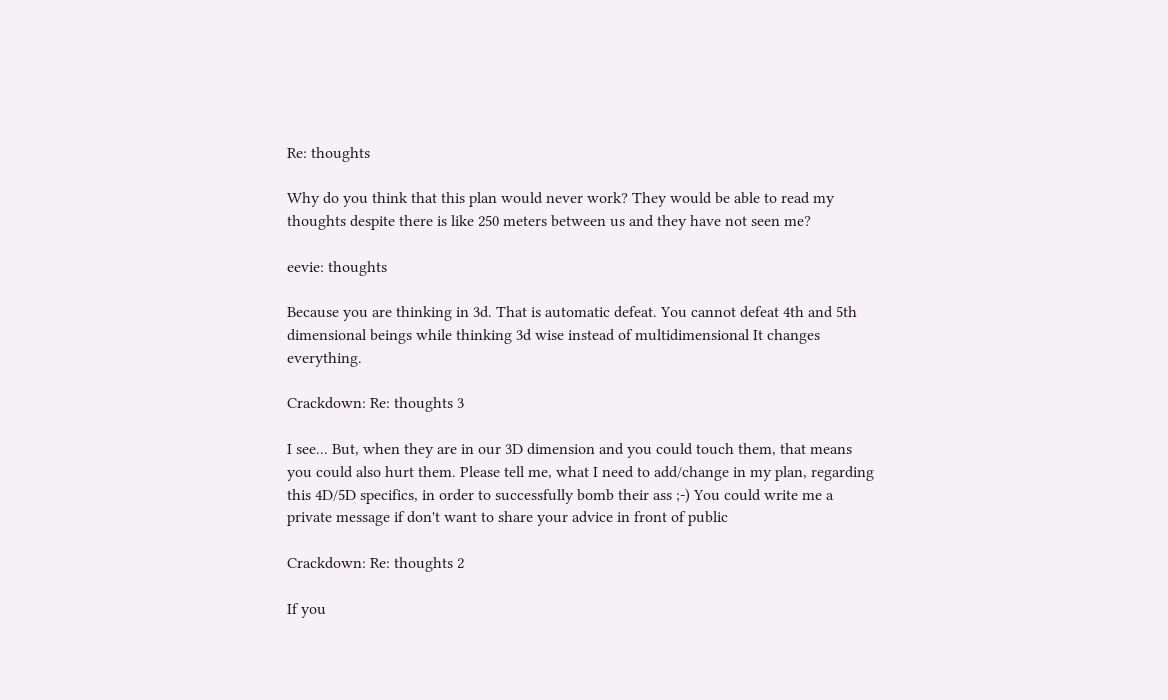Re: thoughts

Why do you think that this plan would never work? They would be able to read my thoughts despite there is like 250 meters between us and they have not seen me?

eevie: thoughts

Because you are thinking in 3d. That is automatic defeat. You cannot defeat 4th and 5th dimensional beings while thinking 3d wise instead of multidimensional It changes everything.

Crackdown: Re: thoughts 3

I see... But, when they are in our 3D dimension and you could touch them, that means you could also hurt them. Please tell me, what I need to add/change in my plan, regarding this 4D/5D specifics, in order to successfully bomb their ass ;-) You could write me a private message if don't want to share your advice in front of public

Crackdown: Re: thoughts 2

If you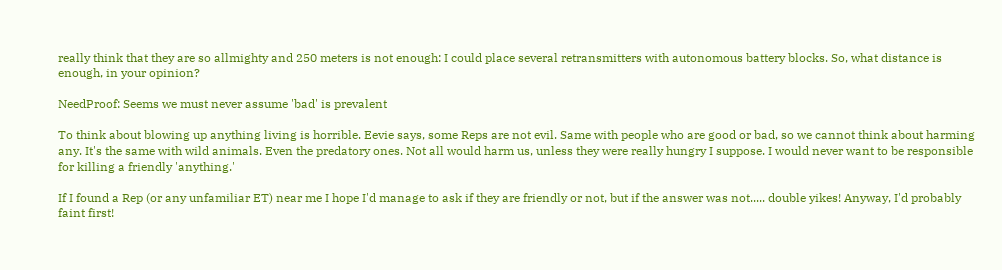really think that they are so allmighty and 250 meters is not enough: I could place several retransmitters with autonomous battery blocks. So, what distance is enough, in your opinion?

NeedProof: Seems we must never assume 'bad' is prevalent

To think about blowing up anything living is horrible. Eevie says, some Reps are not evil. Same with people who are good or bad, so we cannot think about harming any. It's the same with wild animals. Even the predatory ones. Not all would harm us, unless they were really hungry I suppose. I would never want to be responsible for killing a friendly 'anything.'

If I found a Rep (or any unfamiliar ET) near me I hope I'd manage to ask if they are friendly or not, but if the answer was not..... double yikes! Anyway, I'd probably faint first!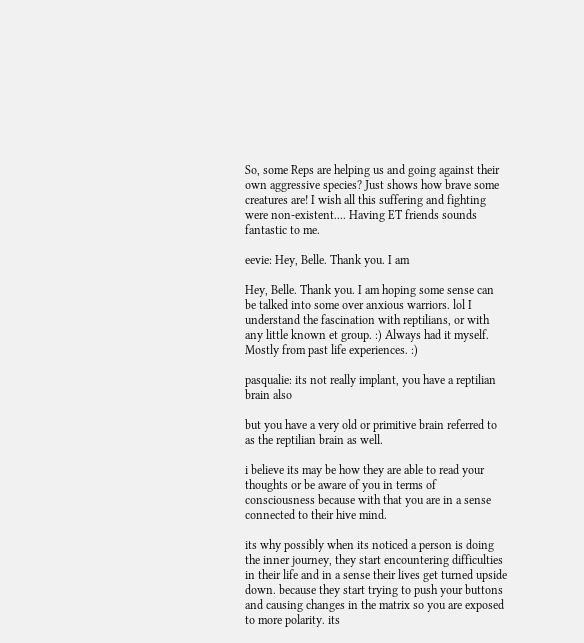So, some Reps are helping us and going against their own aggressive species? Just shows how brave some creatures are! I wish all this suffering and fighting were non-existent.... Having ET friends sounds fantastic to me.

eevie: Hey, Belle. Thank you. I am

Hey, Belle. Thank you. I am hoping some sense can be talked into some over anxious warriors. lol I understand the fascination with reptilians, or with any little known et group. :) Always had it myself. Mostly from past life experiences. :)

pasqualie: its not really implant, you have a reptilian brain also

but you have a very old or primitive brain referred to as the reptilian brain as well.

i believe its may be how they are able to read your thoughts or be aware of you in terms of consciousness because with that you are in a sense connected to their hive mind.

its why possibly when its noticed a person is doing the inner journey, they start encountering difficulties in their life and in a sense their lives get turned upside down. because they start trying to push your buttons and causing changes in the matrix so you are exposed to more polarity. its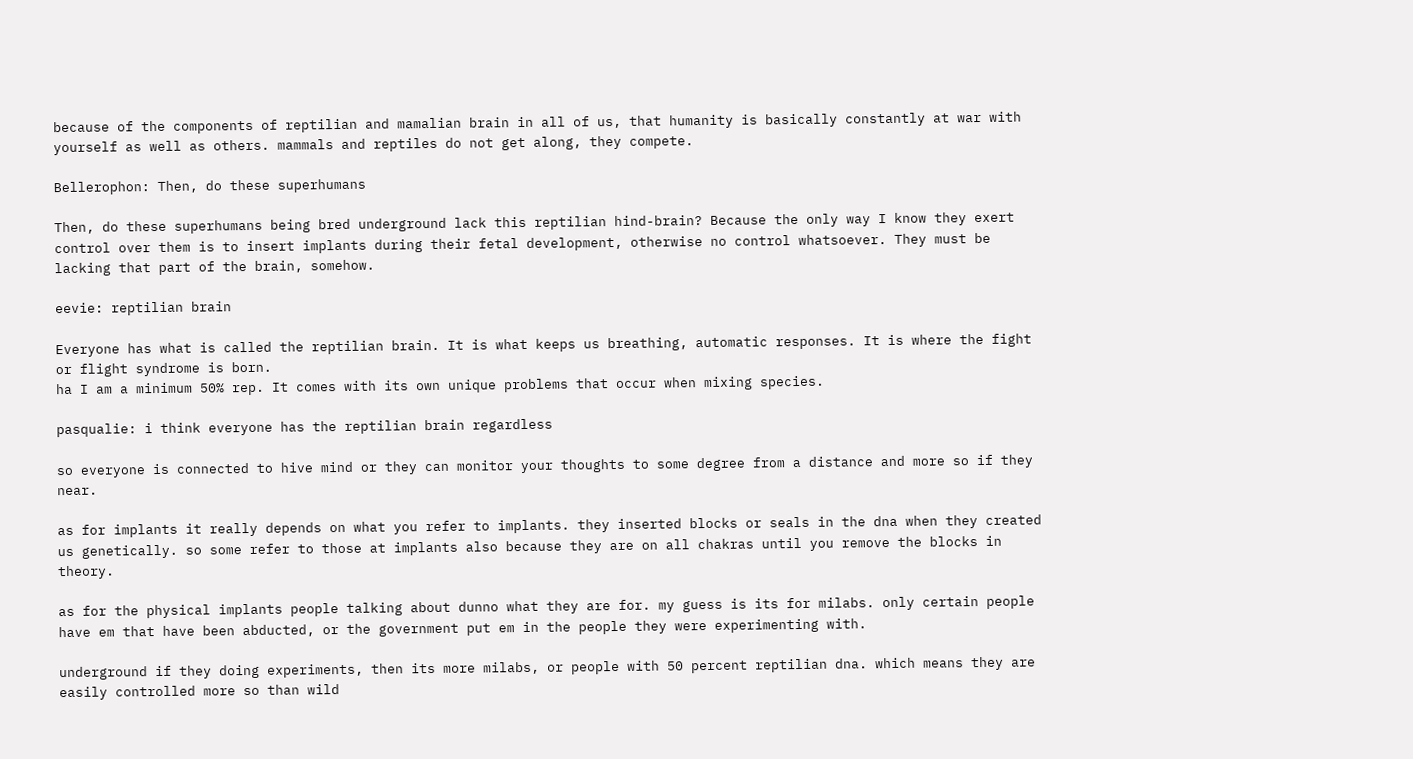because of the components of reptilian and mamalian brain in all of us, that humanity is basically constantly at war with yourself as well as others. mammals and reptiles do not get along, they compete.

Bellerophon: Then, do these superhumans

Then, do these superhumans being bred underground lack this reptilian hind-brain? Because the only way I know they exert control over them is to insert implants during their fetal development, otherwise no control whatsoever. They must be lacking that part of the brain, somehow.

eevie: reptilian brain

Everyone has what is called the reptilian brain. It is what keeps us breathing, automatic responses. It is where the fight or flight syndrome is born.
ha I am a minimum 50% rep. It comes with its own unique problems that occur when mixing species.

pasqualie: i think everyone has the reptilian brain regardless

so everyone is connected to hive mind or they can monitor your thoughts to some degree from a distance and more so if they near.

as for implants it really depends on what you refer to implants. they inserted blocks or seals in the dna when they created us genetically. so some refer to those at implants also because they are on all chakras until you remove the blocks in theory.

as for the physical implants people talking about dunno what they are for. my guess is its for milabs. only certain people have em that have been abducted, or the government put em in the people they were experimenting with.

underground if they doing experiments, then its more milabs, or people with 50 percent reptilian dna. which means they are easily controlled more so than wild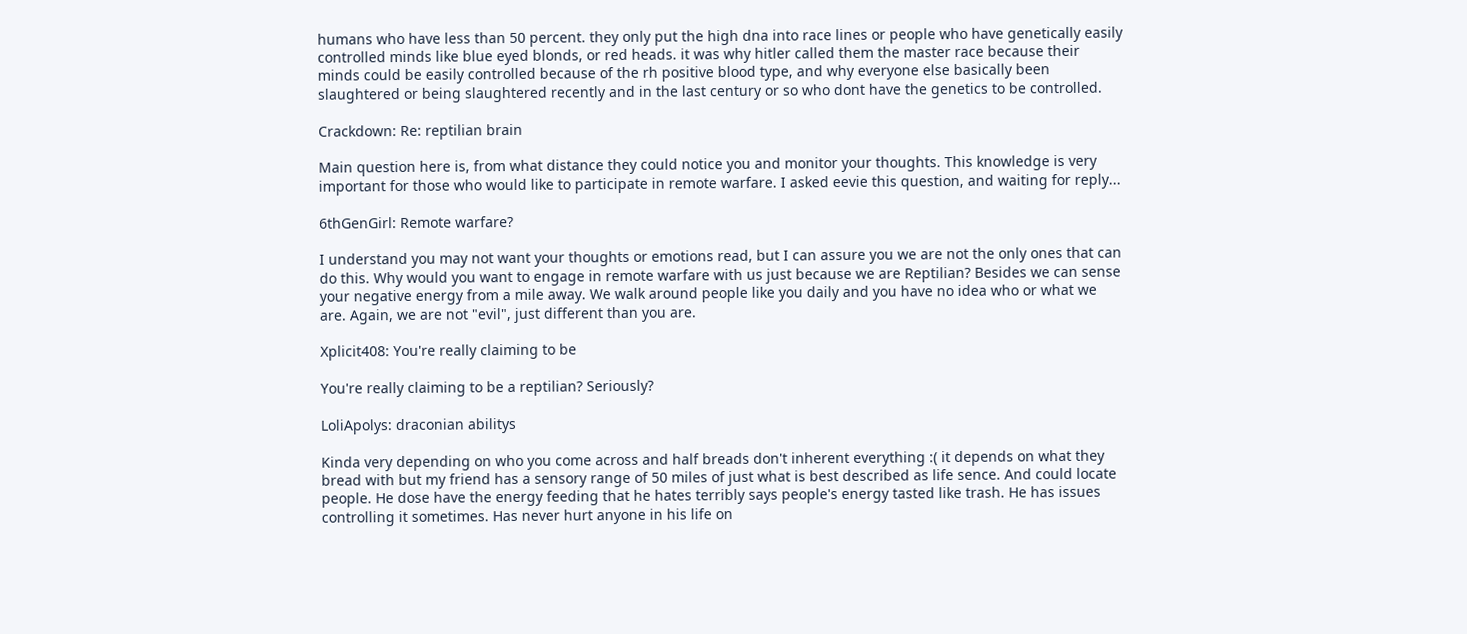humans who have less than 50 percent. they only put the high dna into race lines or people who have genetically easily controlled minds like blue eyed blonds, or red heads. it was why hitler called them the master race because their minds could be easily controlled because of the rh positive blood type, and why everyone else basically been slaughtered or being slaughtered recently and in the last century or so who dont have the genetics to be controlled.

Crackdown: Re: reptilian brain

Main question here is, from what distance they could notice you and monitor your thoughts. This knowledge is very important for those who would like to participate in remote warfare. I asked eevie this question, and waiting for reply...

6thGenGirl: Remote warfare?

I understand you may not want your thoughts or emotions read, but I can assure you we are not the only ones that can do this. Why would you want to engage in remote warfare with us just because we are Reptilian? Besides we can sense your negative energy from a mile away. We walk around people like you daily and you have no idea who or what we are. Again, we are not "evil", just different than you are.

Xplicit408: You're really claiming to be

You're really claiming to be a reptilian? Seriously?

LoliApolys: draconian abilitys

Kinda very depending on who you come across and half breads don't inherent everything :( it depends on what they bread with but my friend has a sensory range of 50 miles of just what is best described as life sence. And could locate people. He dose have the energy feeding that he hates terribly says people's energy tasted like trash. He has issues controlling it sometimes. Has never hurt anyone in his life on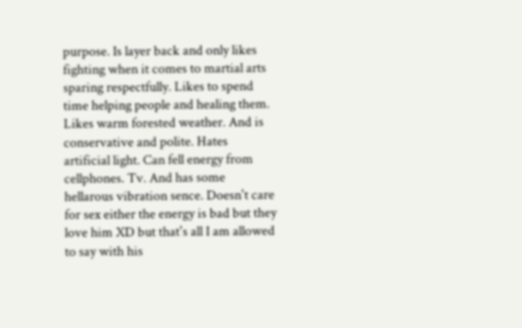purpose. Is layer back and only likes fighting when it comes to martial arts sparing respectfully. Likes to spend time helping people and healing them. Likes warm forested weather. And is conservative and polite. Hates artificial light. Can fell energy from cellphones. Tv. And has some hellarous vibration sence. Doesn't care for sex either the energy is bad but they love him XD but that's all I am allowed to say with his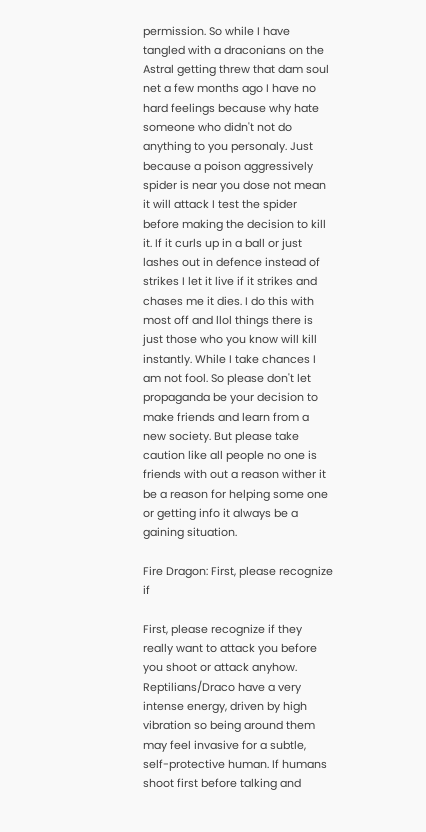permission. So while I have tangled with a draconians on the Astral getting threw that dam soul net a few months ago I have no hard feelings because why hate someone who didn't not do anything to you personaly. Just because a poison aggressively spider is near you dose not mean it will attack I test the spider before making the decision to kill it. If it curls up in a ball or just lashes out in defence instead of strikes I let it live if it strikes and chases me it dies. I do this with most off and llol things there is just those who you know will kill instantly. While I take chances I am not fool. So please don't let propaganda be your decision to make friends and learn from a new society. But please take caution like all people no one is friends with out a reason wither it be a reason for helping some one or getting info it always be a gaining situation.

Fire Dragon: First, please recognize if

First, please recognize if they really want to attack you before you shoot or attack anyhow. Reptilians/Draco have a very intense energy, driven by high vibration so being around them may feel invasive for a subtle, self-protective human. If humans shoot first before talking and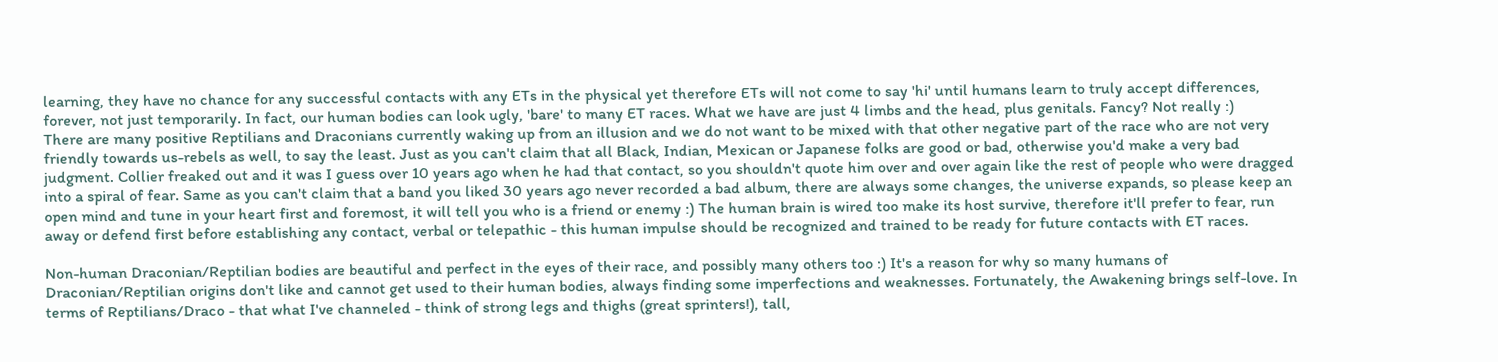learning, they have no chance for any successful contacts with any ETs in the physical yet therefore ETs will not come to say 'hi' until humans learn to truly accept differences, forever, not just temporarily. In fact, our human bodies can look ugly, 'bare' to many ET races. What we have are just 4 limbs and the head, plus genitals. Fancy? Not really :)
There are many positive Reptilians and Draconians currently waking up from an illusion and we do not want to be mixed with that other negative part of the race who are not very friendly towards us-rebels as well, to say the least. Just as you can't claim that all Black, Indian, Mexican or Japanese folks are good or bad, otherwise you'd make a very bad judgment. Collier freaked out and it was I guess over 10 years ago when he had that contact, so you shouldn't quote him over and over again like the rest of people who were dragged into a spiral of fear. Same as you can't claim that a band you liked 30 years ago never recorded a bad album, there are always some changes, the universe expands, so please keep an open mind and tune in your heart first and foremost, it will tell you who is a friend or enemy :) The human brain is wired too make its host survive, therefore it'll prefer to fear, run away or defend first before establishing any contact, verbal or telepathic - this human impulse should be recognized and trained to be ready for future contacts with ET races.

Non-human Draconian/Reptilian bodies are beautiful and perfect in the eyes of their race, and possibly many others too :) It's a reason for why so many humans of Draconian/Reptilian origins don't like and cannot get used to their human bodies, always finding some imperfections and weaknesses. Fortunately, the Awakening brings self-love. In terms of Reptilians/Draco - that what I've channeled - think of strong legs and thighs (great sprinters!), tall,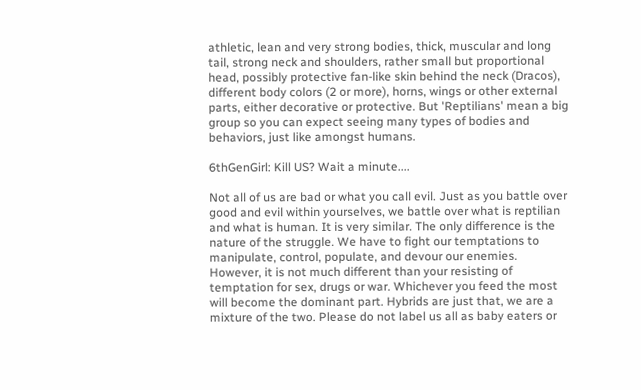athletic, lean and very strong bodies, thick, muscular and long tail, strong neck and shoulders, rather small but proportional head, possibly protective fan-like skin behind the neck (Dracos), different body colors (2 or more), horns, wings or other external parts, either decorative or protective. But 'Reptilians' mean a big group so you can expect seeing many types of bodies and behaviors, just like amongst humans.

6thGenGirl: Kill US? Wait a minute....

Not all of us are bad or what you call evil. Just as you battle over good and evil within yourselves, we battle over what is reptilian and what is human. It is very similar. The only difference is the nature of the struggle. We have to fight our temptations to manipulate, control, populate, and devour our enemies. However, it is not much different than your resisting of temptation for sex, drugs or war. Whichever you feed the most will become the dominant part. Hybrids are just that, we are a mixture of the two. Please do not label us all as baby eaters or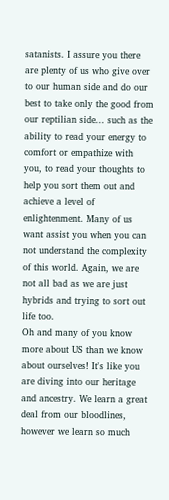satanists. I assure you there are plenty of us who give over to our human side and do our best to take only the good from our reptilian side... such as the ability to read your energy to comfort or empathize with you, to read your thoughts to help you sort them out and achieve a level of enlightenment. Many of us want assist you when you can not understand the complexity of this world. Again, we are not all bad as we are just hybrids and trying to sort out life too.
Oh and many of you know more about US than we know about ourselves! It's like you are diving into our heritage and ancestry. We learn a great deal from our bloodlines, however we learn so much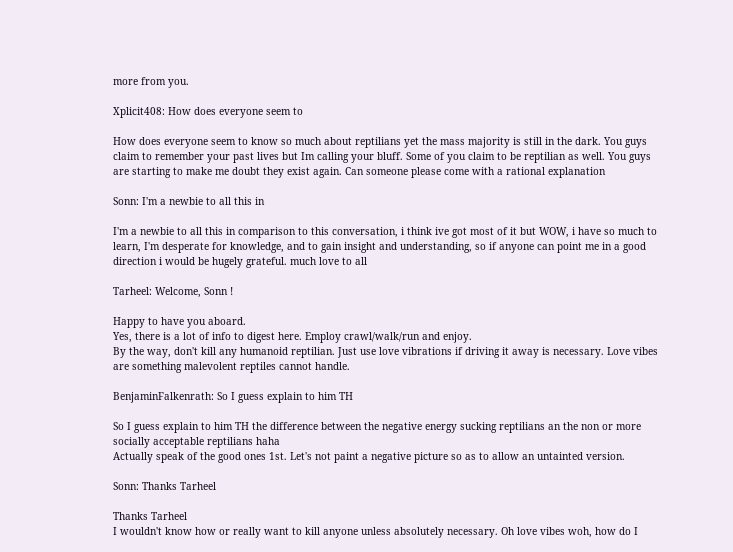more from you.

Xplicit408: How does everyone seem to

How does everyone seem to know so much about reptilians yet the mass majority is still in the dark. You guys claim to remember your past lives but Im calling your bluff. Some of you claim to be reptilian as well. You guys are starting to make me doubt they exist again. Can someone please come with a rational explanation

Sonn: I'm a newbie to all this in

I'm a newbie to all this in comparison to this conversation, i think ive got most of it but WOW, i have so much to learn, I'm desperate for knowledge, and to gain insight and understanding, so if anyone can point me in a good direction i would be hugely grateful. much love to all

Tarheel: Welcome, Sonn !

Happy to have you aboard.
Yes, there is a lot of info to digest here. Employ crawl/walk/run and enjoy.
By the way, don't kill any humanoid reptilian. Just use love vibrations if driving it away is necessary. Love vibes are something malevolent reptiles cannot handle.

BenjaminFalkenrath: So I guess explain to him TH

So I guess explain to him TH the difference between the negative energy sucking reptilians an the non or more socially acceptable reptilians haha
Actually speak of the good ones 1st. Let's not paint a negative picture so as to allow an untainted version.

Sonn: Thanks Tarheel

Thanks Tarheel
I wouldn't know how or really want to kill anyone unless absolutely necessary. Oh love vibes woh, how do I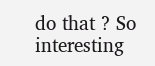do that ? So interesting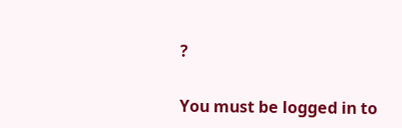?

You must be logged in to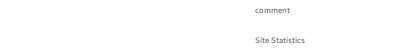comment

Site Statistics